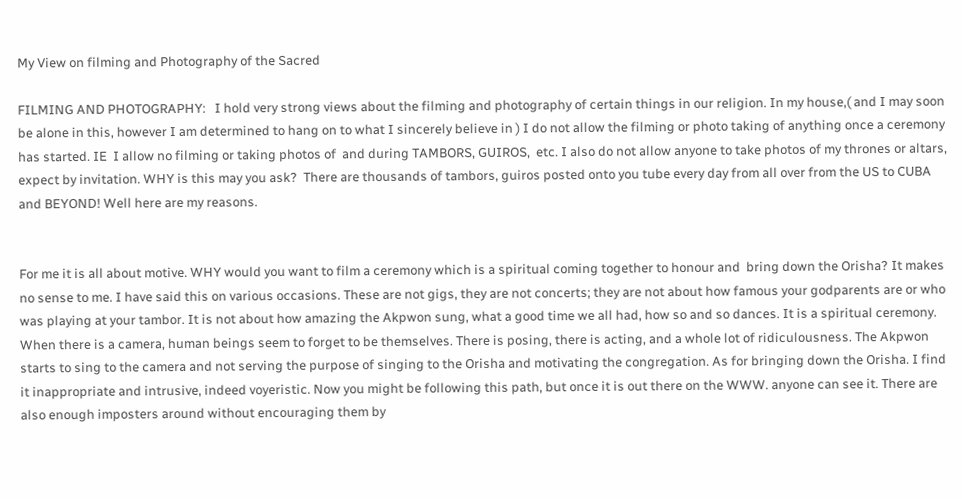My View on filming and Photography of the Sacred

FILMING AND PHOTOGRAPHY:   I hold very strong views about the filming and photography of certain things in our religion. In my house,( and I may soon be alone in this, however I am determined to hang on to what I sincerely believe in ) I do not allow the filming or photo taking of anything once a ceremony has started. IE  I allow no filming or taking photos of  and during TAMBORS, GUIROS,  etc. I also do not allow anyone to take photos of my thrones or altars, expect by invitation. WHY is this may you ask?  There are thousands of tambors, guiros posted onto you tube every day from all over from the US to CUBA and BEYOND! Well here are my reasons.


For me it is all about motive. WHY would you want to film a ceremony which is a spiritual coming together to honour and  bring down the Orisha? It makes no sense to me. I have said this on various occasions. These are not gigs, they are not concerts; they are not about how famous your godparents are or who was playing at your tambor. It is not about how amazing the Akpwon sung, what a good time we all had, how so and so dances. It is a spiritual ceremony. When there is a camera, human beings seem to forget to be themselves. There is posing, there is acting, and a whole lot of ridiculousness. The Akpwon starts to sing to the camera and not serving the purpose of singing to the Orisha and motivating the congregation. As for bringing down the Orisha. I find it inappropriate and intrusive, indeed voyeristic. Now you might be following this path, but once it is out there on the WWW. anyone can see it. There are also enough imposters around without encouraging them by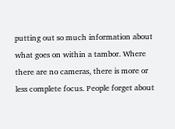putting out so much information about what goes on within a tambor. Where there are no cameras, there is more or less complete focus. People forget about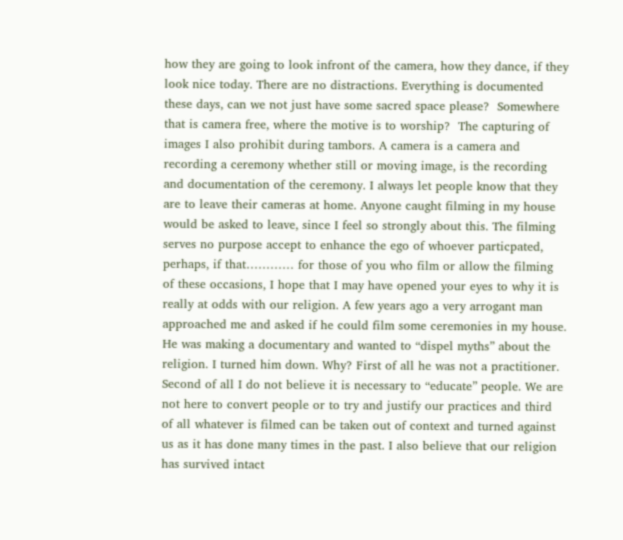how they are going to look infront of the camera, how they dance, if they look nice today. There are no distractions. Everything is documented these days, can we not just have some sacred space please?  Somewhere that is camera free, where the motive is to worship?  The capturing of images I also prohibit during tambors. A camera is a camera and recording a ceremony whether still or moving image, is the recording and documentation of the ceremony. I always let people know that they are to leave their cameras at home. Anyone caught filming in my house would be asked to leave, since I feel so strongly about this. The filming serves no purpose accept to enhance the ego of whoever particpated, perhaps, if that………… for those of you who film or allow the filming of these occasions, I hope that I may have opened your eyes to why it is really at odds with our religion. A few years ago a very arrogant man approached me and asked if he could film some ceremonies in my house. He was making a documentary and wanted to “dispel myths” about the religion. I turned him down. Why? First of all he was not a practitioner. Second of all I do not believe it is necessary to “educate” people. We are not here to convert people or to try and justify our practices and third of all whatever is filmed can be taken out of context and turned against us as it has done many times in the past. I also believe that our religion has survived intact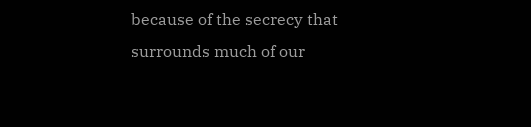because of the secrecy that surrounds much of our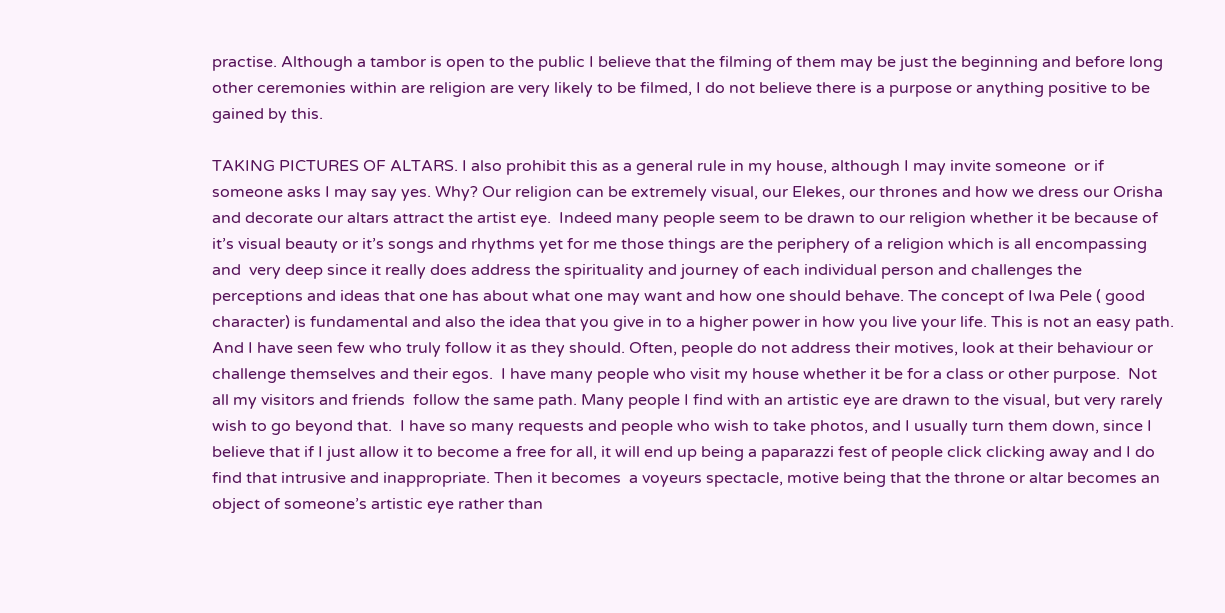practise. Although a tambor is open to the public I believe that the filming of them may be just the beginning and before long other ceremonies within are religion are very likely to be filmed, I do not believe there is a purpose or anything positive to be gained by this.

TAKING PICTURES OF ALTARS. I also prohibit this as a general rule in my house, although I may invite someone  or if someone asks I may say yes. Why? Our religion can be extremely visual, our Elekes, our thrones and how we dress our Orisha and decorate our altars attract the artist eye.  Indeed many people seem to be drawn to our religion whether it be because of it’s visual beauty or it’s songs and rhythms yet for me those things are the periphery of a religion which is all encompassing and  very deep since it really does address the spirituality and journey of each individual person and challenges the perceptions and ideas that one has about what one may want and how one should behave. The concept of Iwa Pele ( good character) is fundamental and also the idea that you give in to a higher power in how you live your life. This is not an easy path. And I have seen few who truly follow it as they should. Often, people do not address their motives, look at their behaviour or challenge themselves and their egos.  I have many people who visit my house whether it be for a class or other purpose.  Not all my visitors and friends  follow the same path. Many people I find with an artistic eye are drawn to the visual, but very rarely wish to go beyond that.  I have so many requests and people who wish to take photos, and I usually turn them down, since I believe that if I just allow it to become a free for all, it will end up being a paparazzi fest of people click clicking away and I do find that intrusive and inappropriate. Then it becomes  a voyeurs spectacle, motive being that the throne or altar becomes an object of someone’s artistic eye rather than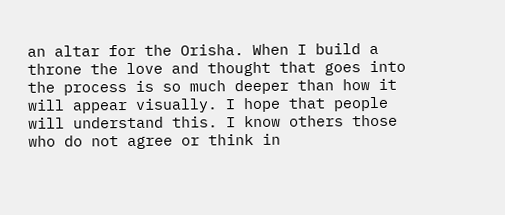an altar for the Orisha. When I build a throne the love and thought that goes into the process is so much deeper than how it will appear visually. I hope that people will understand this. I know others those who do not agree or think in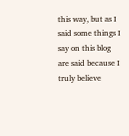this way, but as I said some things I say on this blog are said because I truly believe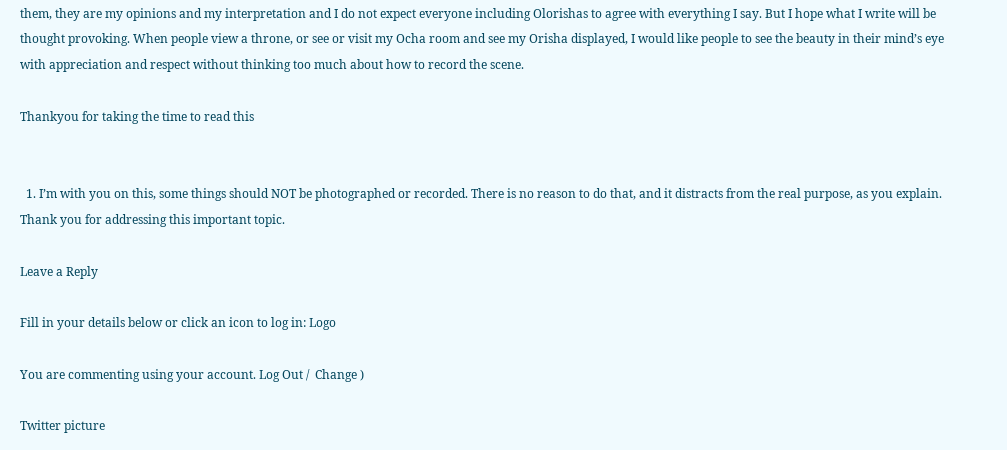them, they are my opinions and my interpretation and I do not expect everyone including Olorishas to agree with everything I say. But I hope what I write will be thought provoking. When people view a throne, or see or visit my Ocha room and see my Orisha displayed, I would like people to see the beauty in their mind’s eye with appreciation and respect without thinking too much about how to record the scene.

Thankyou for taking the time to read this


  1. I’m with you on this, some things should NOT be photographed or recorded. There is no reason to do that, and it distracts from the real purpose, as you explain. Thank you for addressing this important topic.

Leave a Reply

Fill in your details below or click an icon to log in: Logo

You are commenting using your account. Log Out /  Change )

Twitter picture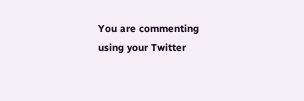You are commenting using your Twitter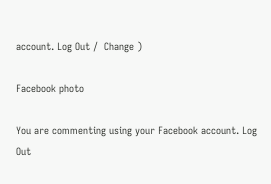account. Log Out /  Change )

Facebook photo

You are commenting using your Facebook account. Log Out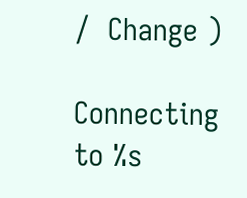/  Change )

Connecting to %s